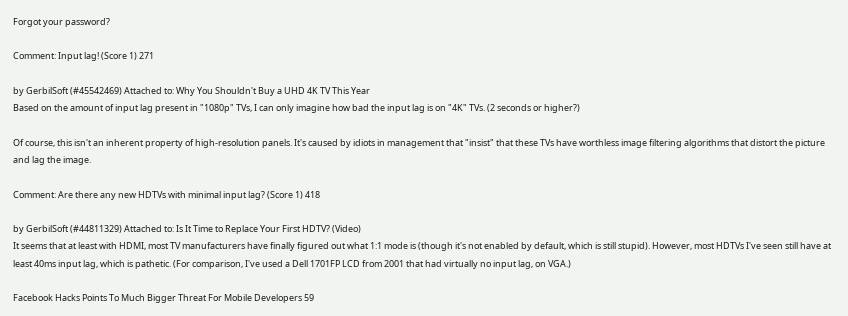Forgot your password?

Comment: Input lag! (Score 1) 271

by GerbilSoft (#45542469) Attached to: Why You Shouldn't Buy a UHD 4K TV This Year
Based on the amount of input lag present in "1080p" TVs, I can only imagine how bad the input lag is on "4K" TVs. (2 seconds or higher?)

Of course, this isn't an inherent property of high-resolution panels. It's caused by idiots in management that "insist" that these TVs have worthless image filtering algorithms that distort the picture and lag the image.

Comment: Are there any new HDTVs with minimal input lag? (Score 1) 418

by GerbilSoft (#44811329) Attached to: Is It Time to Replace Your First HDTV? (Video)
It seems that at least with HDMI, most TV manufacturers have finally figured out what 1:1 mode is (though it's not enabled by default, which is still stupid). However, most HDTVs I've seen still have at least 40ms input lag, which is pathetic. (For comparison, I've used a Dell 1701FP LCD from 2001 that had virtually no input lag, on VGA.)

Facebook Hacks Points To Much Bigger Threat For Mobile Developers 59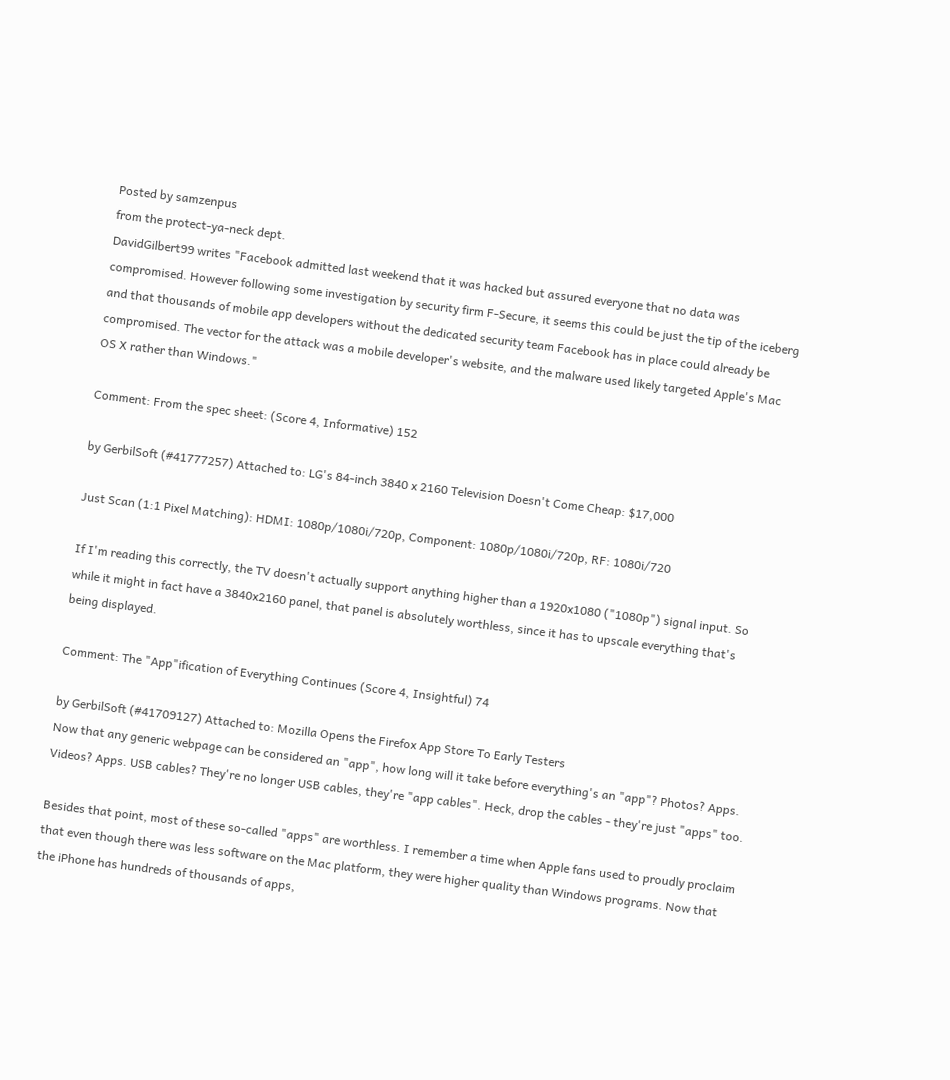Posted by samzenpus
from the protect-ya-neck dept.
DavidGilbert99 writes "Facebook admitted last weekend that it was hacked but assured everyone that no data was compromised. However following some investigation by security firm F-Secure, it seems this could be just the tip of the iceberg and that thousands of mobile app developers without the dedicated security team Facebook has in place could already be compromised. The vector for the attack was a mobile developer's website, and the malware used likely targeted Apple's Mac OS X rather than Windows."

Comment: From the spec sheet: (Score 4, Informative) 152

by GerbilSoft (#41777257) Attached to: LG's 84-inch 3840 x 2160 Television Doesn't Come Cheap: $17,000

Just Scan (1:1 Pixel Matching): HDMI: 1080p/1080i/720p, Component: 1080p/1080i/720p, RF: 1080i/720

If I'm reading this correctly, the TV doesn't actually support anything higher than a 1920x1080 ("1080p") signal input. So while it might in fact have a 3840x2160 panel, that panel is absolutely worthless, since it has to upscale everything that's being displayed.

Comment: The "App"ification of Everything Continues (Score 4, Insightful) 74

by GerbilSoft (#41709127) Attached to: Mozilla Opens the Firefox App Store To Early Testers
Now that any generic webpage can be considered an "app", how long will it take before everything's an "app"? Photos? Apps. Videos? Apps. USB cables? They're no longer USB cables, they're "app cables". Heck, drop the cables - they're just "apps" too.

Besides that point, most of these so-called "apps" are worthless. I remember a time when Apple fans used to proudly proclaim that even though there was less software on the Mac platform, they were higher quality than Windows programs. Now that the iPhone has hundreds of thousands of apps,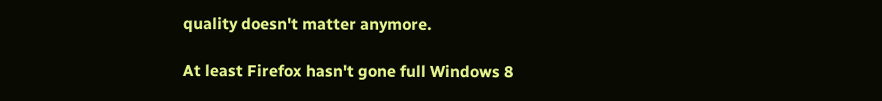quality doesn't matter anymore.

At least Firefox hasn't gone full Windows 8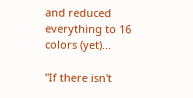and reduced everything to 16 colors (yet)...

"If there isn't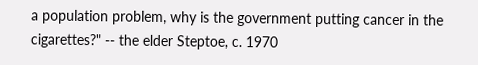a population problem, why is the government putting cancer in the cigarettes?" -- the elder Steptoe, c. 1970